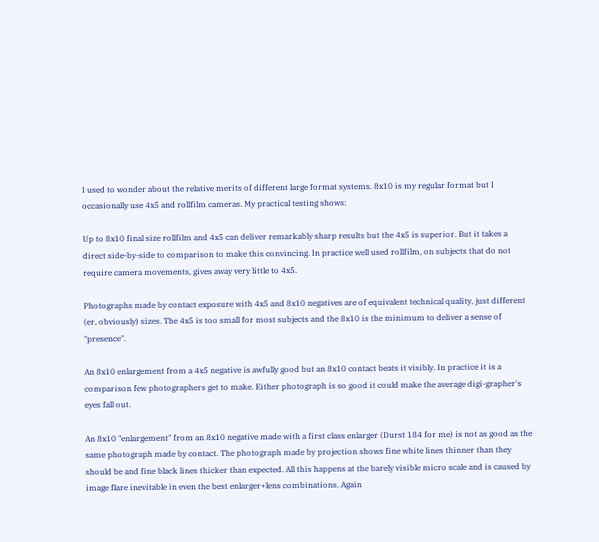I used to wonder about the relative merits of different large format systems. 8x10 is my regular format but I occasionally use 4x5 and rollfilm cameras. My practical testing shows:

Up to 8x10 final size rollfilm and 4x5 can deliver remarkably sharp results but the 4x5 is superior. But it takes a direct side-by-side to comparison to make this convincing. In practice well used rollfilm, on subjects that do not require camera movements, gives away very little to 4x5.

Photographs made by contact exposure with 4x5 and 8x10 negatives are of equivalent technical quality, just different (er, obviously) sizes. The 4x5 is too small for most subjects and the 8x10 is the minimum to deliver a sense of "presence".

An 8x10 enlargement from a 4x5 negative is awfully good but an 8x10 contact beats it visibly. In practice it is a comparison few photographers get to make. Either photograph is so good it could make the average digi-grapher's eyes fall out.

An 8x10 "enlargement" from an 8x10 negative made with a first class enlarger (Durst 184 for me) is not as good as the same photograph made by contact. The photograph made by projection shows fine white lines thinner than they should be and fine black lines thicker than expected. All this happens at the barely visible micro scale and is caused by image flare inevitable in even the best enlarger+lens combinations. Again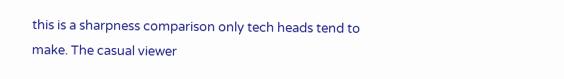this is a sharpness comparison only tech heads tend to make. The casual viewer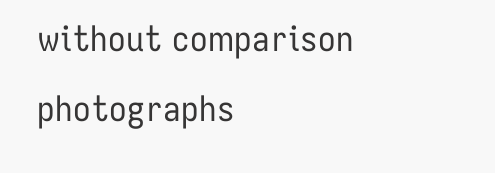without comparison photographs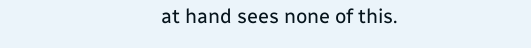at hand sees none of this.